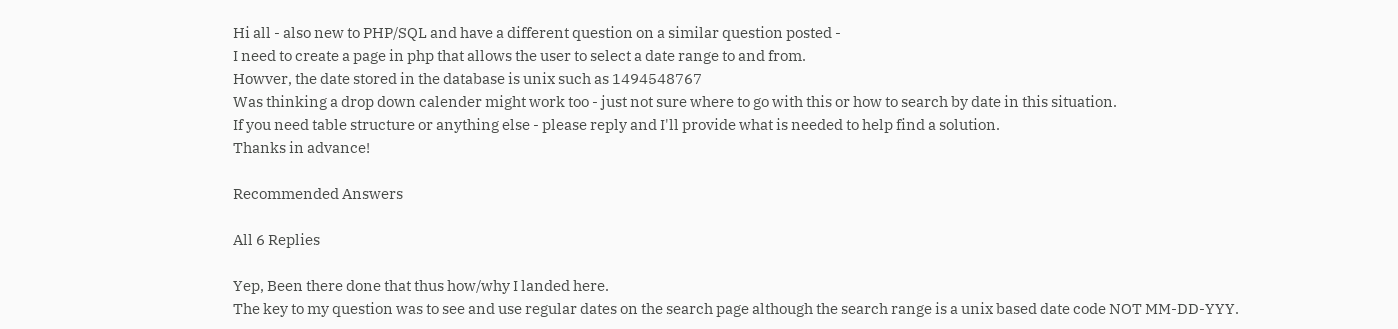Hi all - also new to PHP/SQL and have a different question on a similar question posted -
I need to create a page in php that allows the user to select a date range to and from.
Howver, the date stored in the database is unix such as 1494548767
Was thinking a drop down calender might work too - just not sure where to go with this or how to search by date in this situation.
If you need table structure or anything else - please reply and I'll provide what is needed to help find a solution.
Thanks in advance!

Recommended Answers

All 6 Replies

Yep, Been there done that thus how/why I landed here.
The key to my question was to see and use regular dates on the search page although the search range is a unix based date code NOT MM-DD-YYY.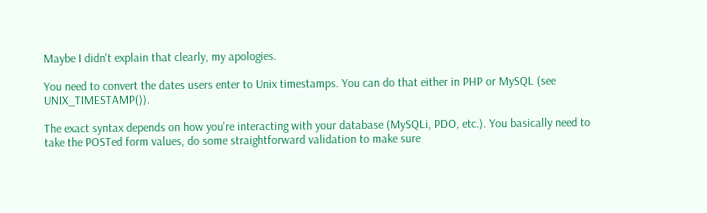Maybe I didn't explain that clearly, my apologies.

You need to convert the dates users enter to Unix timestamps. You can do that either in PHP or MySQL (see UNIX_TIMESTAMP()).

The exact syntax depends on how you're interacting with your database (MySQLi, PDO, etc.). You basically need to take the POSTed form values, do some straightforward validation to make sure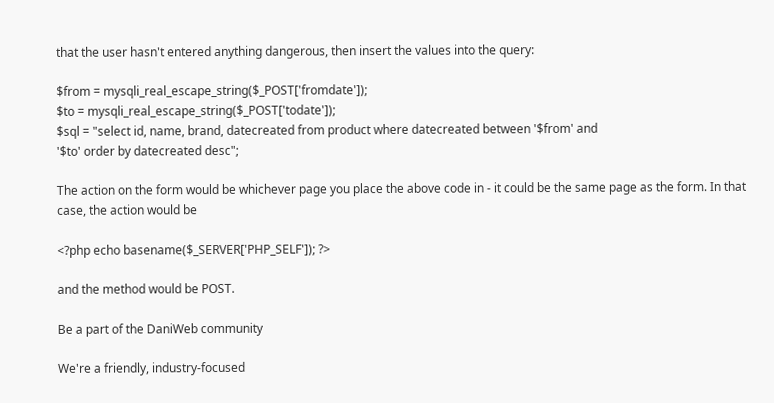that the user hasn't entered anything dangerous, then insert the values into the query:

$from = mysqli_real_escape_string($_POST['fromdate']);
$to = mysqli_real_escape_string($_POST['todate']);
$sql = "select id, name, brand, datecreated from product where datecreated between '$from' and
'$to' order by datecreated desc";

The action on the form would be whichever page you place the above code in - it could be the same page as the form. In that case, the action would be

<?php echo basename($_SERVER['PHP_SELF']); ?>

and the method would be POST.

Be a part of the DaniWeb community

We're a friendly, industry-focused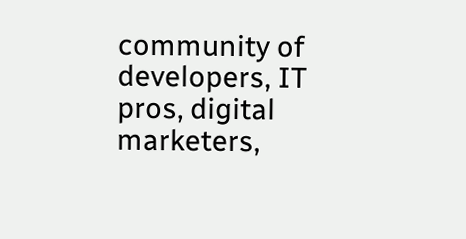community of developers, IT pros, digital marketers,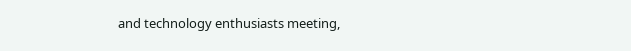and technology enthusiasts meeting,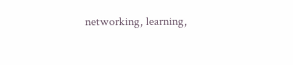networking, learning,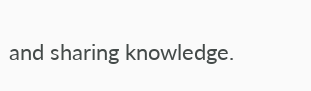and sharing knowledge.